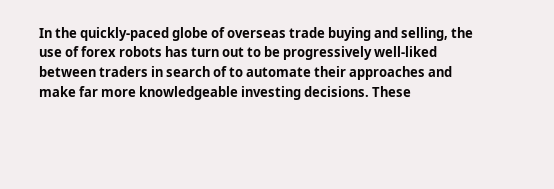In the quickly-paced globe of overseas trade buying and selling, the use of forex robots has turn out to be progressively well-liked between traders in search of to automate their approaches and make far more knowledgeable investing decisions. These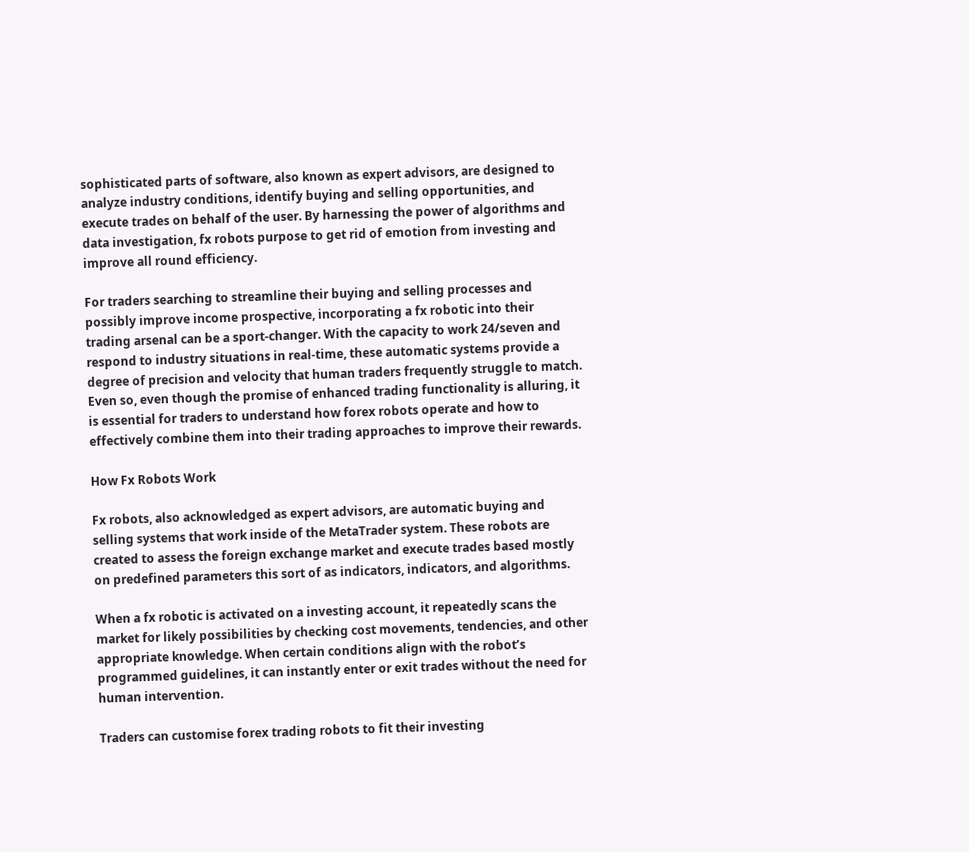sophisticated parts of software, also known as expert advisors, are designed to analyze industry conditions, identify buying and selling opportunities, and execute trades on behalf of the user. By harnessing the power of algorithms and data investigation, fx robots purpose to get rid of emotion from investing and improve all round efficiency.

For traders searching to streamline their buying and selling processes and possibly improve income prospective, incorporating a fx robotic into their trading arsenal can be a sport-changer. With the capacity to work 24/seven and respond to industry situations in real-time, these automatic systems provide a degree of precision and velocity that human traders frequently struggle to match. Even so, even though the promise of enhanced trading functionality is alluring, it is essential for traders to understand how forex robots operate and how to effectively combine them into their trading approaches to improve their rewards.

How Fx Robots Work

Fx robots, also acknowledged as expert advisors, are automatic buying and selling systems that work inside of the MetaTrader system. These robots are created to assess the foreign exchange market and execute trades based mostly on predefined parameters this sort of as indicators, indicators, and algorithms.

When a fx robotic is activated on a investing account, it repeatedly scans the market for likely possibilities by checking cost movements, tendencies, and other appropriate knowledge. When certain conditions align with the robot’s programmed guidelines, it can instantly enter or exit trades without the need for human intervention.

Traders can customise forex trading robots to fit their investing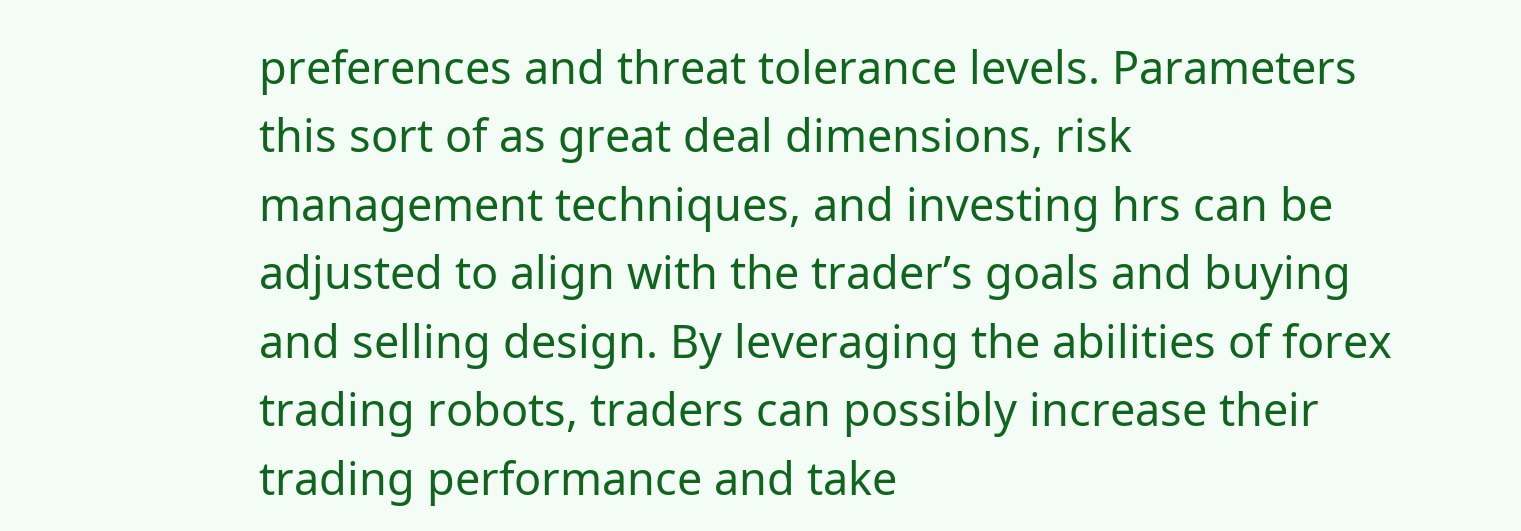preferences and threat tolerance levels. Parameters this sort of as great deal dimensions, risk management techniques, and investing hrs can be adjusted to align with the trader’s goals and buying and selling design. By leveraging the abilities of forex trading robots, traders can possibly increase their trading performance and take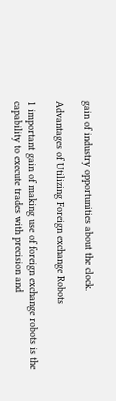gain of industry opportunities about the clock.

Advantages of Utilizing Foreign exchange Robots

1 important gain of making use of foreign exchange robots is the capability to execute trades with precision and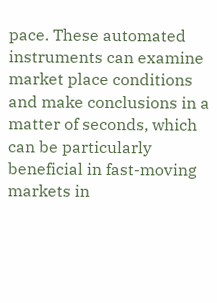pace. These automated instruments can examine market place conditions and make conclusions in a matter of seconds, which can be particularly beneficial in fast-moving markets in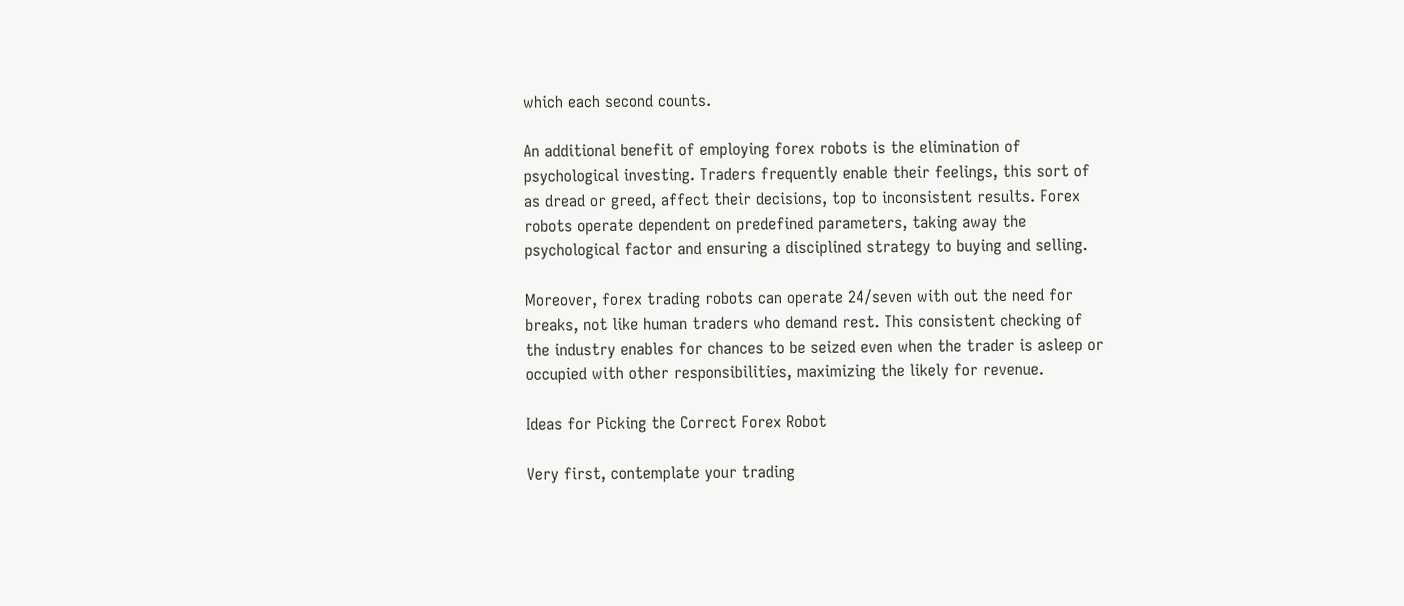which each second counts.

An additional benefit of employing forex robots is the elimination of psychological investing. Traders frequently enable their feelings, this sort of as dread or greed, affect their decisions, top to inconsistent results. Forex robots operate dependent on predefined parameters, taking away the psychological factor and ensuring a disciplined strategy to buying and selling.

Moreover, forex trading robots can operate 24/seven with out the need for breaks, not like human traders who demand rest. This consistent checking of the industry enables for chances to be seized even when the trader is asleep or occupied with other responsibilities, maximizing the likely for revenue.

Ideas for Picking the Correct Forex Robot

Very first, contemplate your trading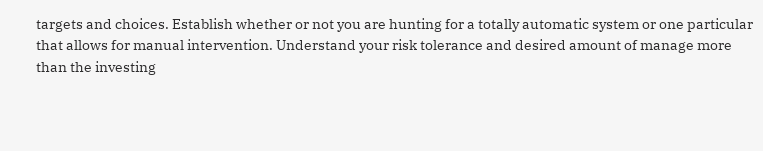targets and choices. Establish whether or not you are hunting for a totally automatic system or one particular that allows for manual intervention. Understand your risk tolerance and desired amount of manage more than the investing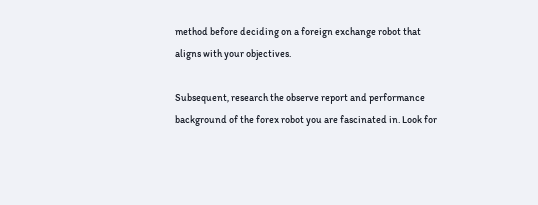method before deciding on a foreign exchange robot that aligns with your objectives.

Subsequent, research the observe report and performance background of the forex robot you are fascinated in. Look for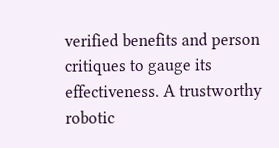verified benefits and person critiques to gauge its effectiveness. A trustworthy robotic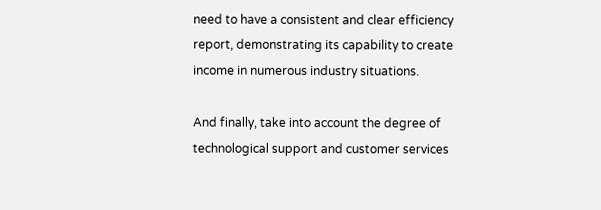need to have a consistent and clear efficiency report, demonstrating its capability to create income in numerous industry situations.

And finally, take into account the degree of technological support and customer services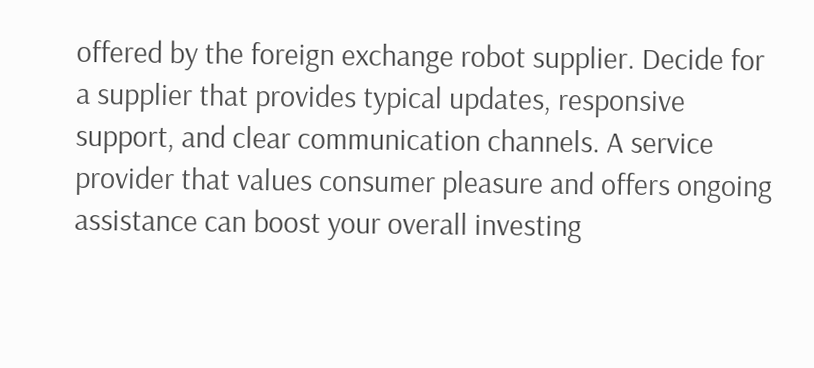offered by the foreign exchange robot supplier. Decide for a supplier that provides typical updates, responsive support, and clear communication channels. A service provider that values consumer pleasure and offers ongoing assistance can boost your overall investing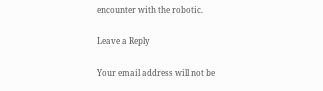encounter with the robotic.

Leave a Reply

Your email address will not be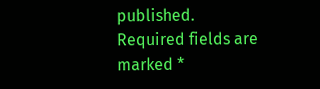published. Required fields are marked *